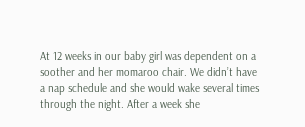At 12 weeks in our baby girl was dependent on a soother and her momaroo chair. We didn’t have a nap schedule and she would wake several times through the night. After a week she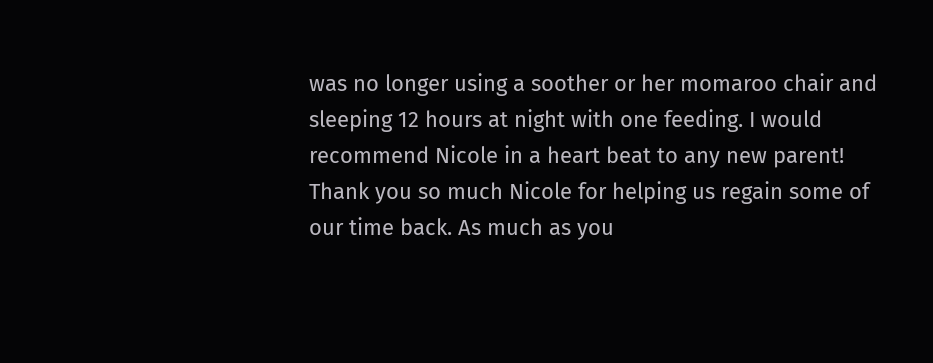was no longer using a soother or her momaroo chair and sleeping 12 hours at night with one feeding. I would recommend Nicole in a heart beat to any new parent! Thank you so much Nicole for helping us regain some of our time back. As much as you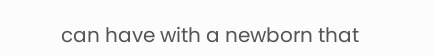can have with a newborn that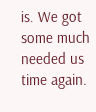is. We got some much needed us time again.